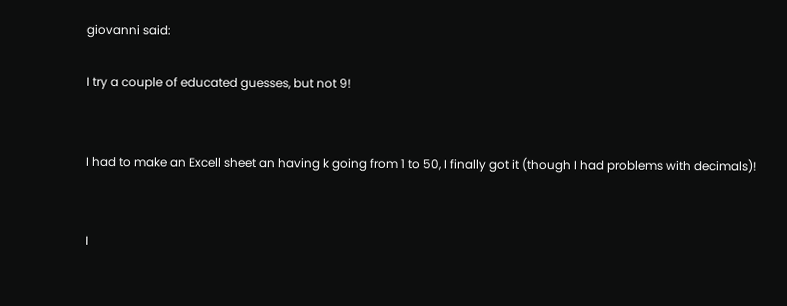giovanni said:

I try a couple of educated guesses, but not 9!


I had to make an Excell sheet an having k going from 1 to 50, I finally got it (though I had problems with decimals)!


I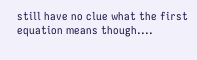still have no clue what the first equation means though....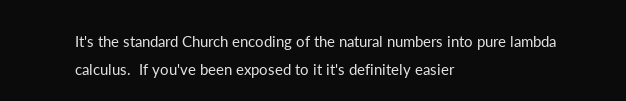It's the standard Church encoding of the natural numbers into pure lambda calculus.  If you've been exposed to it it's definitely easier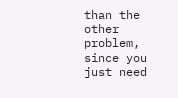than the other problem, since you just need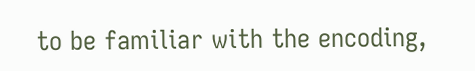to be familiar with the encoding,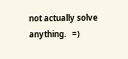not actually solve anything.   =)